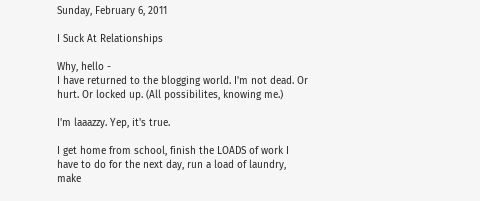Sunday, February 6, 2011

I Suck At Relationships

Why, hello -
I have returned to the blogging world. I'm not dead. Or hurt. Or locked up. (All possibilites, knowing me.)

I'm laaazzy. Yep, it's true.

I get home from school, finish the LOADS of work I have to do for the next day, run a load of laundry, make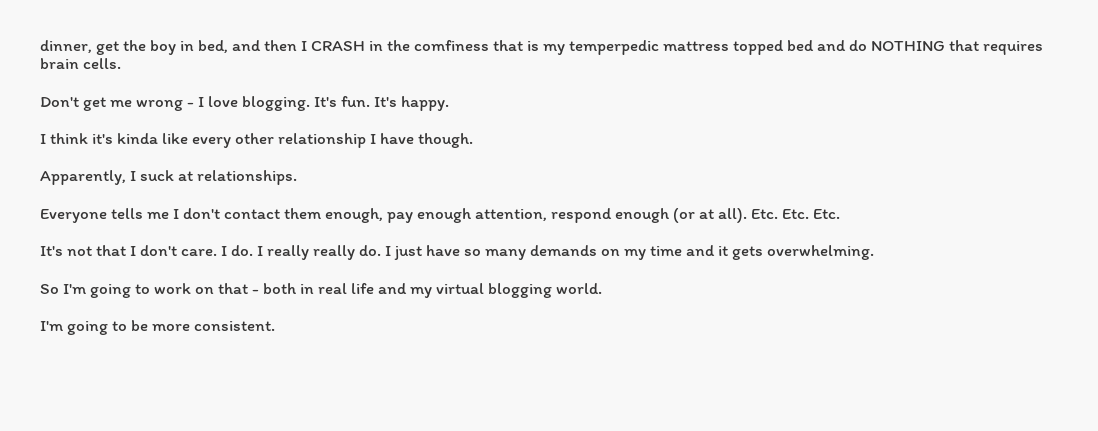dinner, get the boy in bed, and then I CRASH in the comfiness that is my temperpedic mattress topped bed and do NOTHING that requires brain cells.

Don't get me wrong - I love blogging. It's fun. It's happy.

I think it's kinda like every other relationship I have though.

Apparently, I suck at relationships.

Everyone tells me I don't contact them enough, pay enough attention, respond enough (or at all). Etc. Etc. Etc.

It's not that I don't care. I do. I really really do. I just have so many demands on my time and it gets overwhelming.

So I'm going to work on that - both in real life and my virtual blogging world.

I'm going to be more consistent.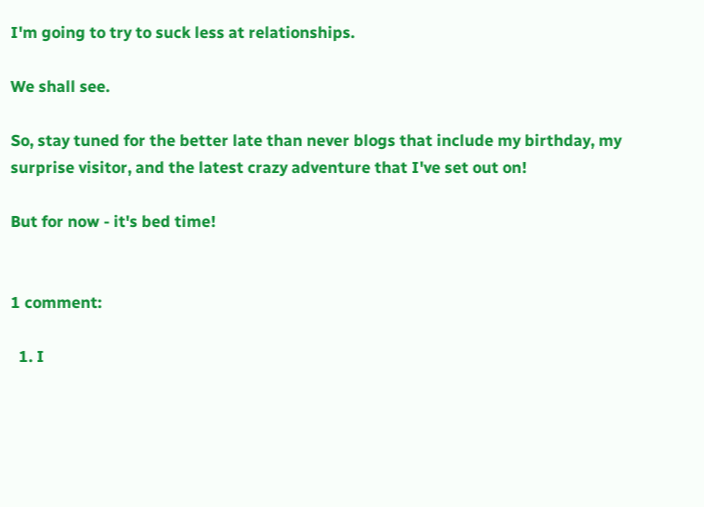I'm going to try to suck less at relationships.

We shall see.

So, stay tuned for the better late than never blogs that include my birthday, my surprise visitor, and the latest crazy adventure that I've set out on!

But for now - it's bed time!


1 comment:

  1. I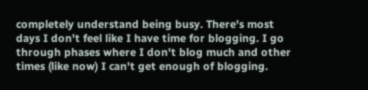completely understand being busy. There's most days I don't feel like I have time for blogging. I go through phases where I don't blog much and other times (like now) I can't get enough of blogging.